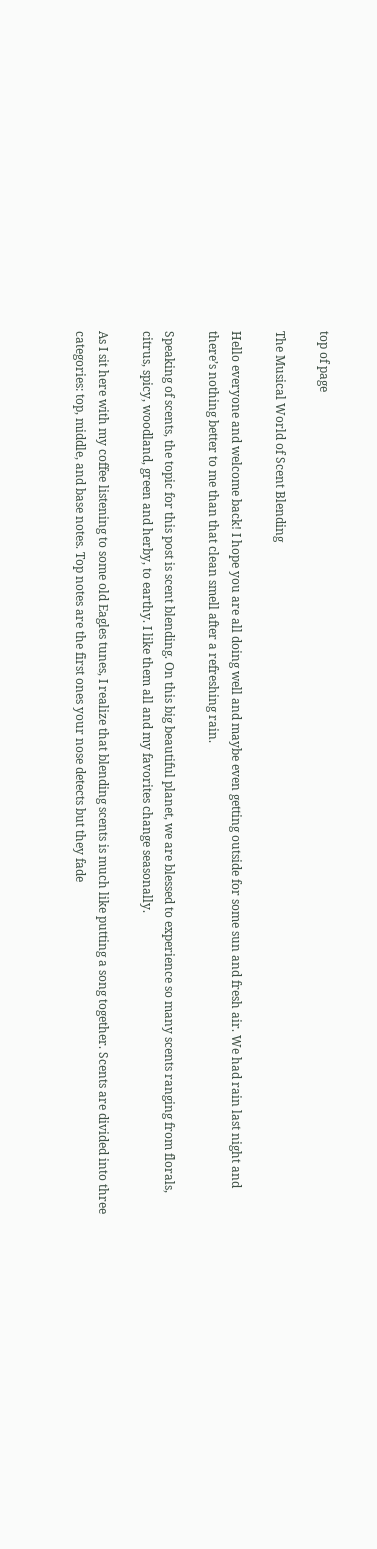top of page

The Musical World of Scent Blending

Hello everyone and welcome back! I hope you are all doing well and maybe even getting outside for some sun and fresh air. We had rain last night and there’s nothing better to me than that clean smell after a refreshing rain.

Speaking of scents, the topic for this post is scent blending. On this big beautiful planet, we are blessed to experience so many scents ranging from florals, citrus, spicy, woodland, green and herby, to earthy. I like them all and my favorites change seasonally.

As I sit here with my coffee listening to some old Eagles tunes, I realize that blending scents is much like putting a song together. Scents are divided into three categories: top, middle, and base notes. Top notes are the first ones your nose detects but they fade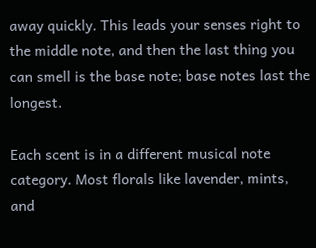away quickly. This leads your senses right to the middle note, and then the last thing you can smell is the base note; base notes last the longest.

Each scent is in a different musical note category. Most florals like lavender, mints, and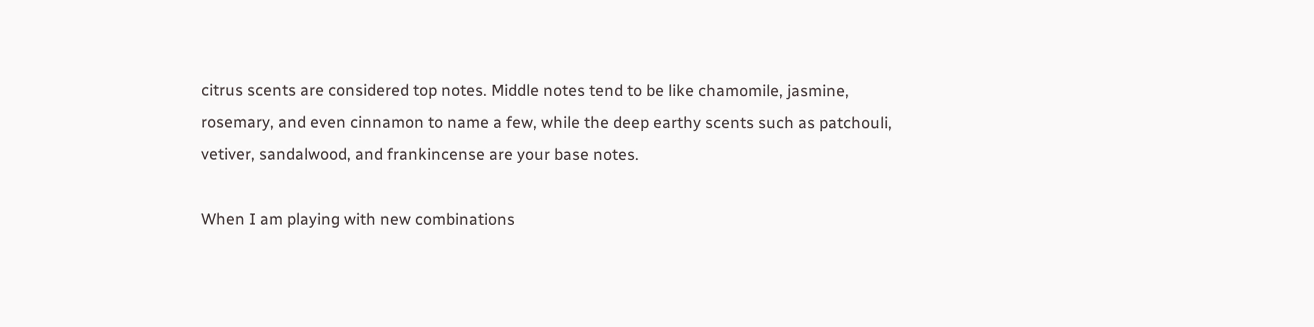citrus scents are considered top notes. Middle notes tend to be like chamomile, jasmine, rosemary, and even cinnamon to name a few, while the deep earthy scents such as patchouli, vetiver, sandalwood, and frankincense are your base notes.

When I am playing with new combinations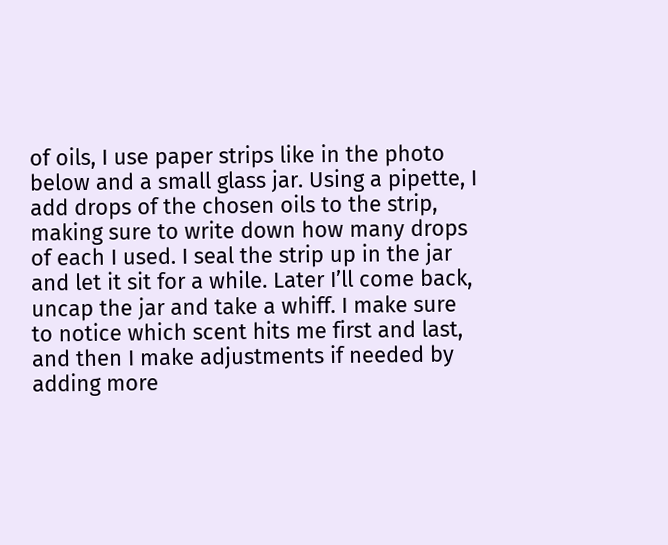of oils, I use paper strips like in the photo below and a small glass jar. Using a pipette, I add drops of the chosen oils to the strip, making sure to write down how many drops of each I used. I seal the strip up in the jar and let it sit for a while. Later I’ll come back, uncap the jar and take a whiff. I make sure to notice which scent hits me first and last, and then I make adjustments if needed by adding more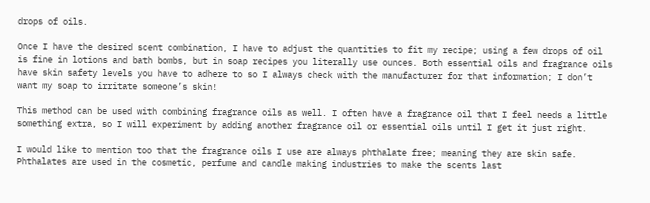drops of oils.

Once I have the desired scent combination, I have to adjust the quantities to fit my recipe; using a few drops of oil is fine in lotions and bath bombs, but in soap recipes you literally use ounces. Both essential oils and fragrance oils have skin safety levels you have to adhere to so I always check with the manufacturer for that information; I don’t want my soap to irritate someone’s skin!

This method can be used with combining fragrance oils as well. I often have a fragrance oil that I feel needs a little something extra, so I will experiment by adding another fragrance oil or essential oils until I get it just right.

I would like to mention too that the fragrance oils I use are always phthalate free; meaning they are skin safe. Phthalates are used in the cosmetic, perfume and candle making industries to make the scents last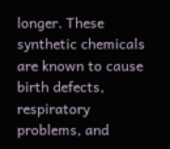longer. These synthetic chemicals are known to cause birth defects, respiratory problems, and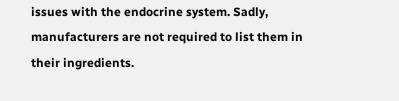issues with the endocrine system. Sadly, manufacturers are not required to list them in their ingredients.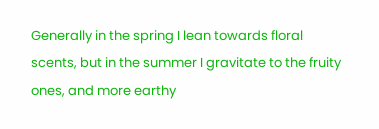Generally in the spring I lean towards floral scents, but in the summer I gravitate to the fruity ones, and more earthy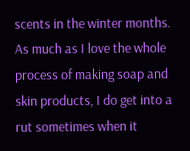scents in the winter months. As much as I love the whole process of making soap and skin products, I do get into a rut sometimes when it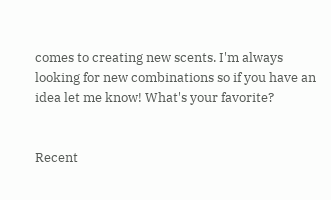comes to creating new scents. I'm always looking for new combinations so if you have an idea let me know! What's your favorite?


Recent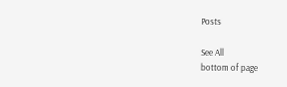Posts

See All
bottom of page